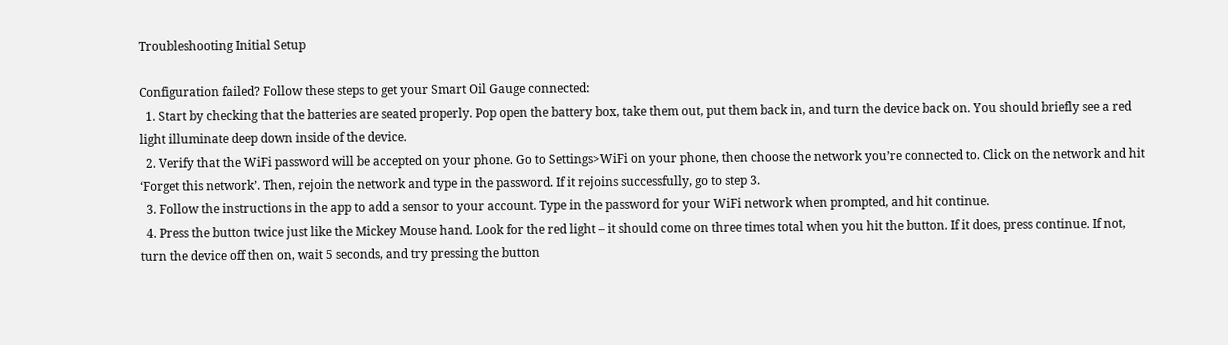Troubleshooting Initial Setup

Configuration failed? Follow these steps to get your Smart Oil Gauge connected:
  1. Start by checking that the batteries are seated properly. Pop open the battery box, take them out, put them back in, and turn the device back on. You should briefly see a red light illuminate deep down inside of the device.
  2. Verify that the WiFi password will be accepted on your phone. Go to Settings>WiFi on your phone, then choose the network you’re connected to. Click on the network and hit ‘Forget this network’. Then, rejoin the network and type in the password. If it rejoins successfully, go to step 3.
  3. Follow the instructions in the app to add a sensor to your account. Type in the password for your WiFi network when prompted, and hit continue.
  4. Press the button twice just like the Mickey Mouse hand. Look for the red light – it should come on three times total when you hit the button. If it does, press continue. If not, turn the device off then on, wait 5 seconds, and try pressing the button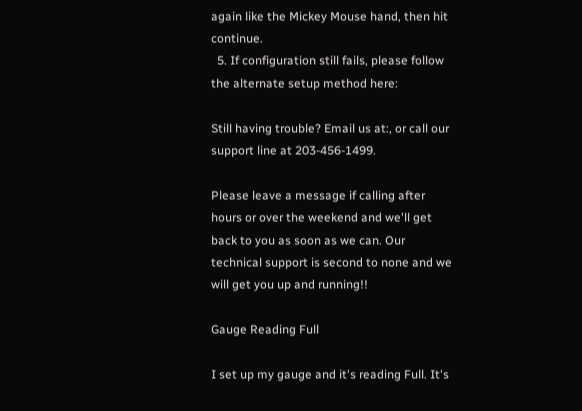again like the Mickey Mouse hand, then hit continue.
  5. If configuration still fails, please follow the alternate setup method here:

Still having trouble? Email us at:, or call our support line at 203-456-1499.

Please leave a message if calling after hours or over the weekend and we'll get back to you as soon as we can. Our technical support is second to none and we will get you up and running!!

Gauge Reading Full

I set up my gauge and it's reading Full. It's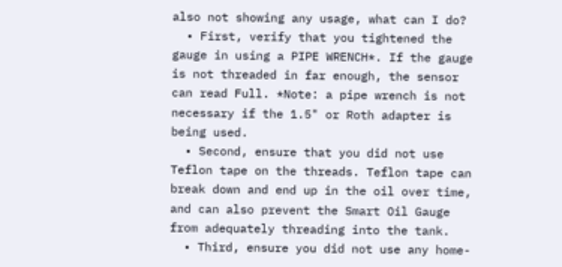also not showing any usage, what can I do?
  • First, verify that you tightened the gauge in using a PIPE WRENCH*. If the gauge is not threaded in far enough, the sensor can read Full. *Note: a pipe wrench is not necessary if the 1.5" or Roth adapter is being used.
  • Second, ensure that you did not use Teflon tape on the threads. Teflon tape can break down and end up in the oil over time, and can also prevent the Smart Oil Gauge from adequately threading into the tank.
  • Third, ensure you did not use any home-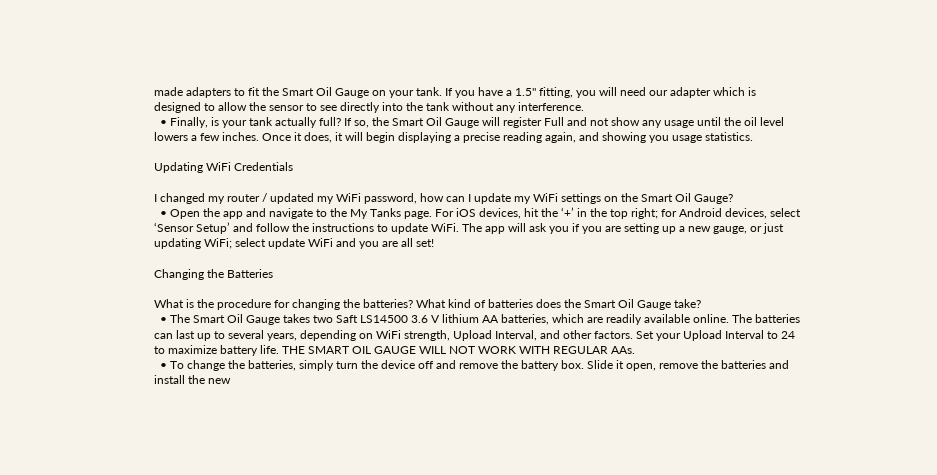made adapters to fit the Smart Oil Gauge on your tank. If you have a 1.5" fitting, you will need our adapter which is designed to allow the sensor to see directly into the tank without any interference.
  • Finally, is your tank actually full? If so, the Smart Oil Gauge will register Full and not show any usage until the oil level lowers a few inches. Once it does, it will begin displaying a precise reading again, and showing you usage statistics.

Updating WiFi Credentials

I changed my router / updated my WiFi password, how can I update my WiFi settings on the Smart Oil Gauge?
  • Open the app and navigate to the My Tanks page. For iOS devices, hit the ‘+’ in the top right; for Android devices, select ‘Sensor Setup’ and follow the instructions to update WiFi. The app will ask you if you are setting up a new gauge, or just updating WiFi; select update WiFi and you are all set!

Changing the Batteries

What is the procedure for changing the batteries? What kind of batteries does the Smart Oil Gauge take?
  • The Smart Oil Gauge takes two Saft LS14500 3.6 V lithium AA batteries, which are readily available online. The batteries can last up to several years, depending on WiFi strength, Upload Interval, and other factors. Set your Upload Interval to 24 to maximize battery life. THE SMART OIL GAUGE WILL NOT WORK WITH REGULAR AAs.
  • To change the batteries, simply turn the device off and remove the battery box. Slide it open, remove the batteries and install the new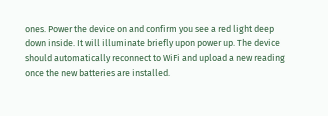ones. Power the device on and confirm you see a red light deep down inside. It will illuminate briefly upon power up. The device should automatically reconnect to WiFi and upload a new reading once the new batteries are installed.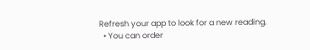Refresh your app to look for a new reading.
  • You can order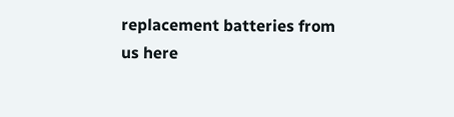replacement batteries from us here